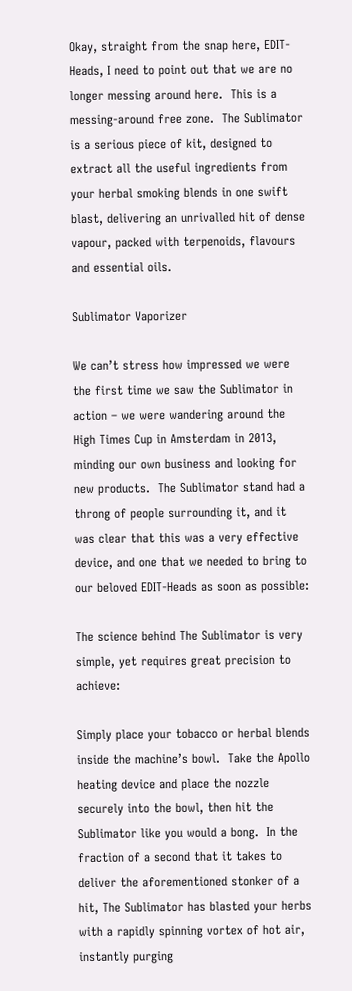Okay, straight from the snap here, EDIT-Heads, I need to point out that we are no longer messing around here.  This is a messing-around free zone.  The Sublimator is a serious piece of kit, designed to extract all the useful ingredients from your herbal smoking blends in one swift blast, delivering an unrivalled hit of dense vapour, packed with terpenoids, flavours and essential oils.

Sublimator Vaporizer

We can’t stress how impressed we were the first time we saw the Sublimator in action – we were wandering around the High Times Cup in Amsterdam in 2013, minding our own business and looking for new products.  The Sublimator stand had a throng of people surrounding it, and it was clear that this was a very effective device, and one that we needed to bring to our beloved EDIT-Heads as soon as possible:

The science behind The Sublimator is very simple, yet requires great precision to achieve:

Simply place your tobacco or herbal blends inside the machine’s bowl.  Take the Apollo heating device and place the nozzle securely into the bowl, then hit the Sublimator like you would a bong.  In the fraction of a second that it takes to deliver the aforementioned stonker of a hit, The Sublimator has blasted your herbs with a rapidly spinning vortex of hot air, instantly purging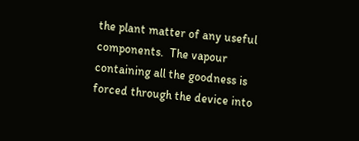the plant matter of any useful components.  The vapour containing all the goodness is forced through the device into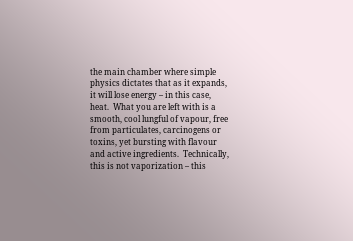the main chamber where simple physics dictates that as it expands, it will lose energy – in this case, heat.  What you are left with is a smooth, cool lungful of vapour, free from particulates, carcinogens or toxins, yet bursting with flavour and active ingredients.  Technically, this is not vaporization – this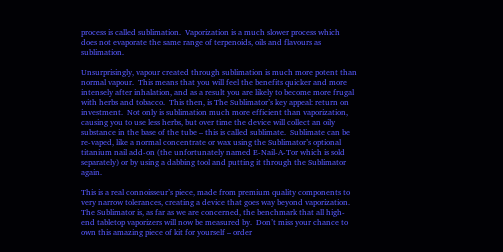process is called sublimation.  Vaporization is a much slower process which does not evaporate the same range of terpenoids, oils and flavours as sublimation.

Unsurprisingly, vapour created through sublimation is much more potent than normal vapour.  This means that you will feel the benefits quicker and more intensely after inhalation, and as a result you are likely to become more frugal with herbs and tobacco.  This then, is The Sublimator’s key appeal: return on investment.  Not only is sublimation much more efficient than vaporization, causing you to use less herbs, but over time the device will collect an oily substance in the base of the tube – this is called sublimate.  Sublimate can be re-vaped, like a normal concentrate or wax using the Sublimator’s optional titanium nail add-on (the unfortunately named E-Nail-A-Tor which is sold separately) or by using a dabbing tool and putting it through the Sublimator again.

This is a real connoisseur’s piece, made from premium quality components to very narrow tolerances, creating a device that goes way beyond vaporization.  The Sublimator is, as far as we are concerned, the benchmark that all high-end tabletop vaporizers will now be measured by.  Don’t miss your chance to own this amazing piece of kit for yourself – order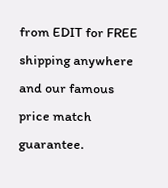from EDIT for FREE shipping anywhere and our famous price match guarantee.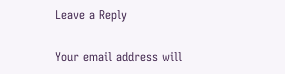Leave a Reply

Your email address will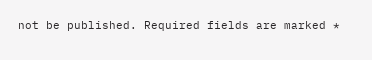not be published. Required fields are marked *